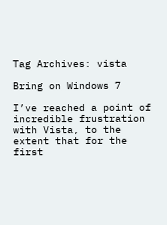Tag Archives: vista

Bring on Windows 7

I’ve reached a point of incredible frustration with Vista, to the extent that for the first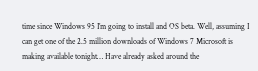time since Windows 95 I’m going to install and OS beta. Well, assuming I can get one of the 2.5 million downloads of Windows 7 Microsoft is making available tonight… Have already asked around the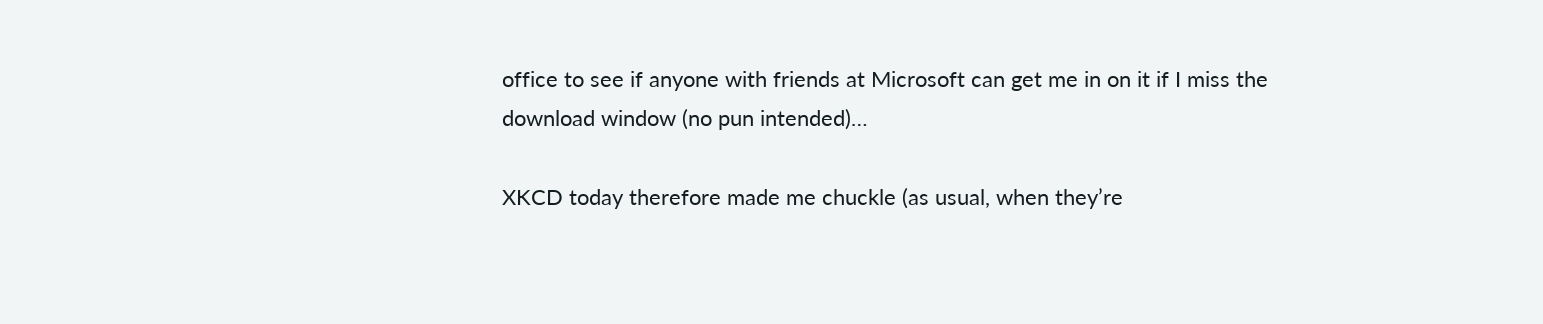office to see if anyone with friends at Microsoft can get me in on it if I miss the download window (no pun intended)…

XKCD today therefore made me chuckle (as usual, when they’re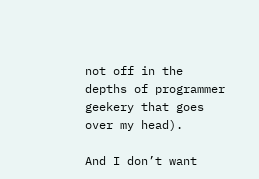not off in the depths of programmer geekery that goes over my head).

And I don’t want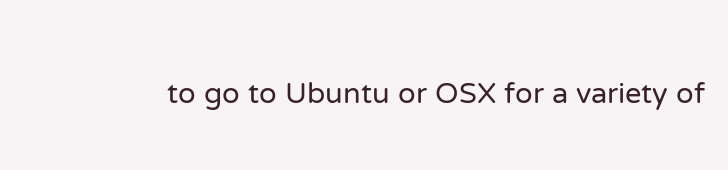to go to Ubuntu or OSX for a variety of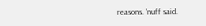reasons. ’nuff said.